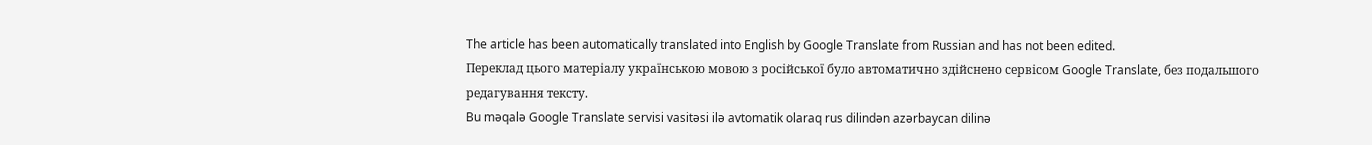The article has been automatically translated into English by Google Translate from Russian and has not been edited.
Переклад цього матеріалу українською мовою з російської було автоматично здійснено сервісом Google Translate, без подальшого редагування тексту.
Bu məqalə Google Translate servisi vasitəsi ilə avtomatik olaraq rus dilindən azərbaycan dilinə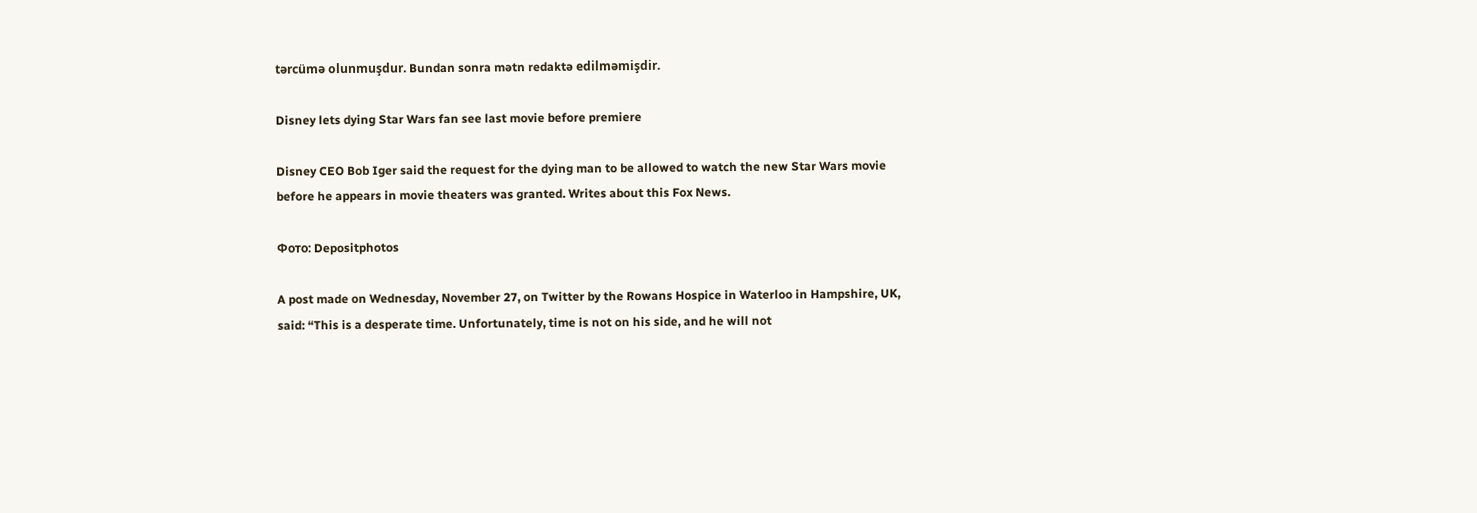tərcümə olunmuşdur. Bundan sonra mətn redaktə edilməmişdir.

Disney lets dying Star Wars fan see last movie before premiere

Disney CEO Bob Iger said the request for the dying man to be allowed to watch the new Star Wars movie before he appears in movie theaters was granted. Writes about this Fox News.

Фото: Depositphotos

A post made on Wednesday, November 27, on Twitter by the Rowans Hospice in Waterloo in Hampshire, UK, said: “This is a desperate time. Unfortunately, time is not on his side, and he will not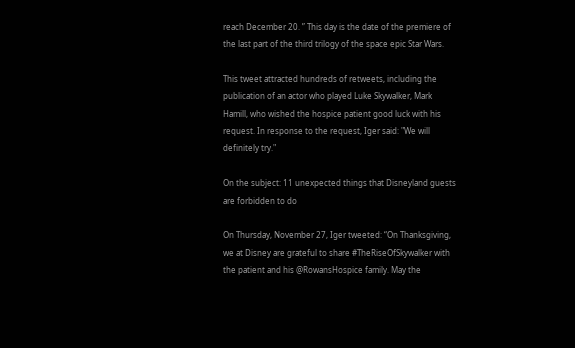reach December 20. ” This day is the date of the premiere of the last part of the third trilogy of the space epic Star Wars.

This tweet attracted hundreds of retweets, including the publication of an actor who played Luke Skywalker, Mark Hamill, who wished the hospice patient good luck with his request. In response to the request, Iger said: "We will definitely try."

On the subject: 11 unexpected things that Disneyland guests are forbidden to do

On Thursday, November 27, Iger tweeted: “On Thanksgiving, we at Disney are grateful to share #TheRiseOfSkywalker with the patient and his @RowansHospice family. May the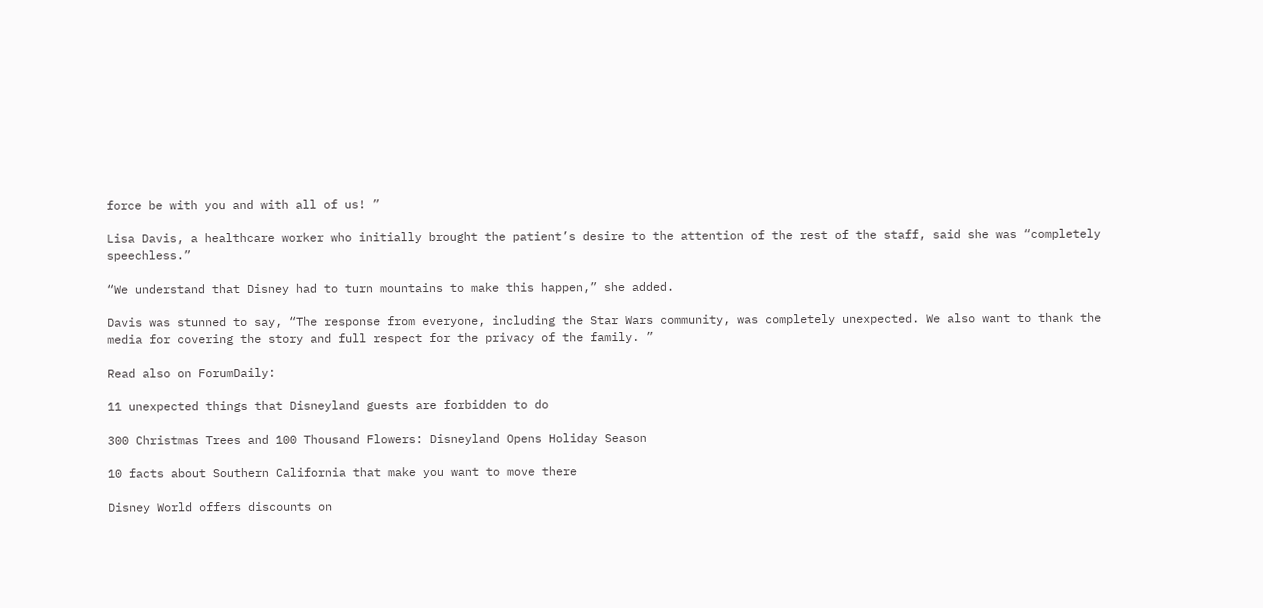force be with you and with all of us! ”

Lisa Davis, a healthcare worker who initially brought the patient’s desire to the attention of the rest of the staff, said she was “completely speechless.”

“We understand that Disney had to turn mountains to make this happen,” she added.

Davis was stunned to say, “The response from everyone, including the Star Wars community, was completely unexpected. We also want to thank the media for covering the story and full respect for the privacy of the family. ”

Read also on ForumDaily:

11 unexpected things that Disneyland guests are forbidden to do

300 Christmas Trees and 100 Thousand Flowers: Disneyland Opens Holiday Season

10 facts about Southern California that make you want to move there

Disney World offers discounts on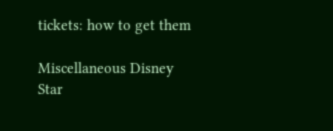tickets: how to get them

Miscellaneous Disney Star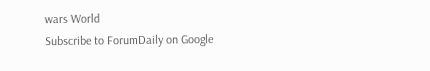wars World
Subscribe to ForumDaily on Google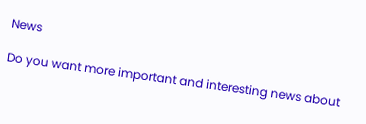News

Do you want more important and interesting news about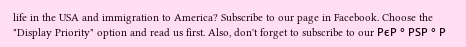life in the USA and immigration to America? Subscribe to our page in Facebook. Choose the "Display Priority" option and read us first. Also, don't forget to subscribe to our РєР ° РЅР ° Р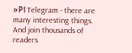»РІ Telegram - there are many interesting things. And join thousands of readers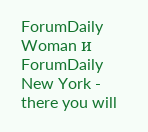ForumDaily Woman и ForumDaily New York - there you will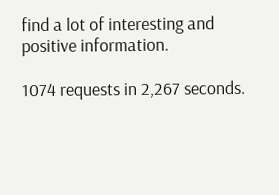find a lot of interesting and positive information.

1074 requests in 2,267 seconds.